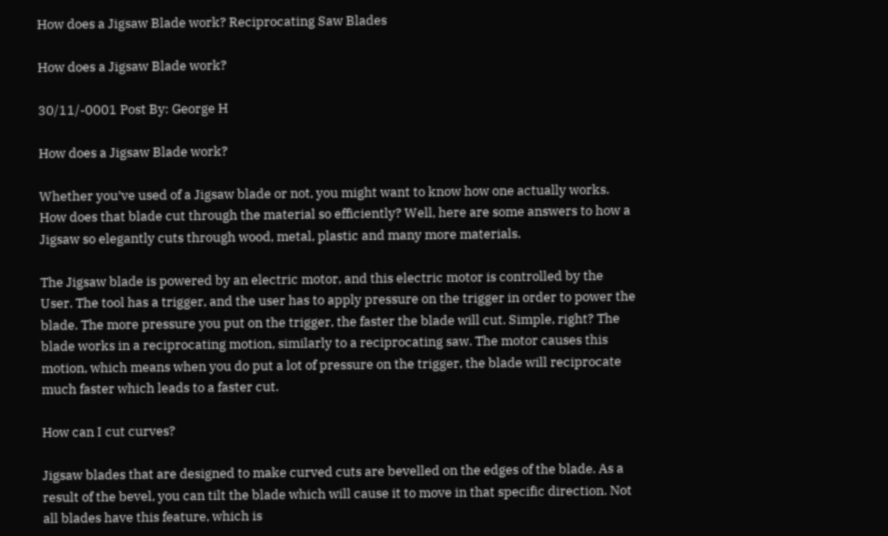How does a Jigsaw Blade work? Reciprocating Saw Blades

How does a Jigsaw Blade work?

30/11/-0001 Post By: George H

How does a Jigsaw Blade work?

Whether you’ve used of a Jigsaw blade or not, you might want to know how one actually works. How does that blade cut through the material so efficiently? Well, here are some answers to how a Jigsaw so elegantly cuts through wood, metal, plastic and many more materials.

The Jigsaw blade is powered by an electric motor, and this electric motor is controlled by the User. The tool has a trigger, and the user has to apply pressure on the trigger in order to power the blade. The more pressure you put on the trigger, the faster the blade will cut. Simple, right? The blade works in a reciprocating motion, similarly to a reciprocating saw. The motor causes this motion, which means when you do put a lot of pressure on the trigger, the blade will reciprocate much faster which leads to a faster cut.

How can I cut curves?

Jigsaw blades that are designed to make curved cuts are bevelled on the edges of the blade. As a result of the bevel, you can tilt the blade which will cause it to move in that specific direction. Not all blades have this feature, which is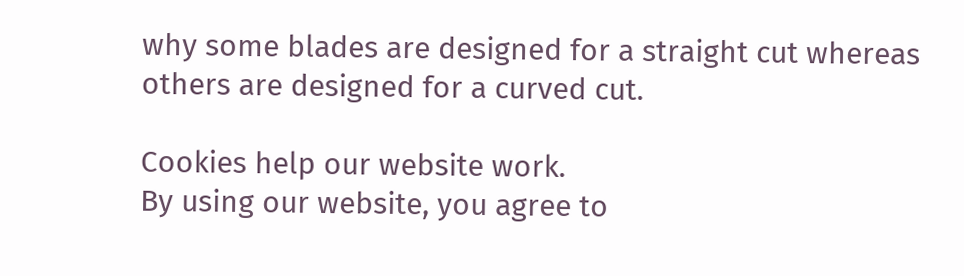why some blades are designed for a straight cut whereas others are designed for a curved cut.

Cookies help our website work.
By using our website, you agree to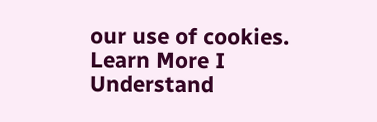our use of cookies. Learn More I Understand